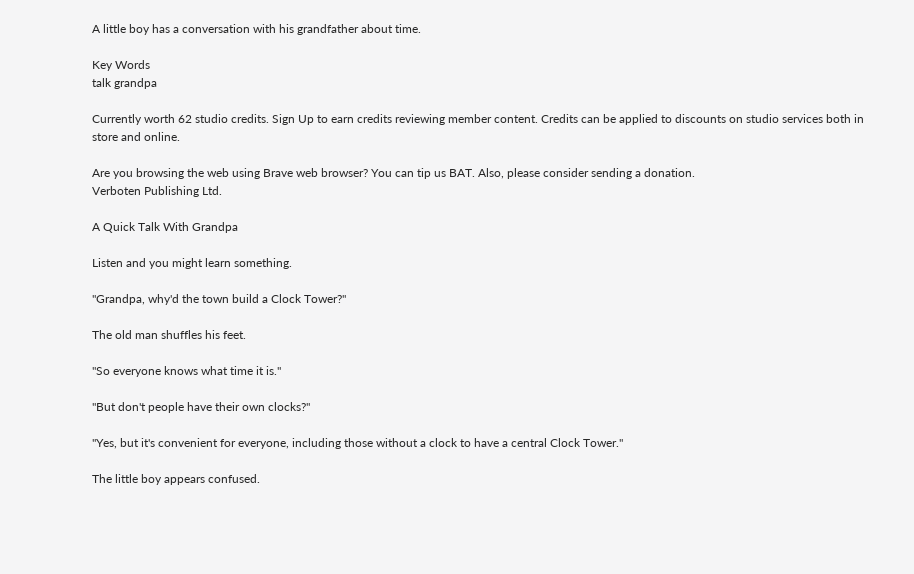A little boy has a conversation with his grandfather about time.

Key Words
talk grandpa

Currently worth 62 studio credits. Sign Up to earn credits reviewing member content. Credits can be applied to discounts on studio services both in store and online.

Are you browsing the web using Brave web browser? You can tip us BAT. Also, please consider sending a donation.
Verboten Publishing Ltd.

A Quick Talk With Grandpa

Listen and you might learn something.

"Grandpa, why'd the town build a Clock Tower?"

The old man shuffles his feet.

"So everyone knows what time it is."

"But don't people have their own clocks?"

"Yes, but it's convenient for everyone, including those without a clock to have a central Clock Tower."

The little boy appears confused.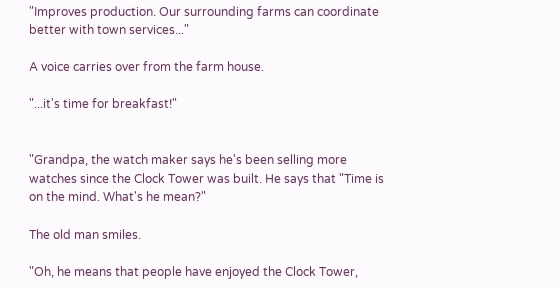"Improves production. Our surrounding farms can coordinate better with town services..."

A voice carries over from the farm house.

"...it's time for breakfast!"


"Grandpa, the watch maker says he's been selling more watches since the Clock Tower was built. He says that "Time is on the mind. What's he mean?"

The old man smiles.

"Oh, he means that people have enjoyed the Clock Tower,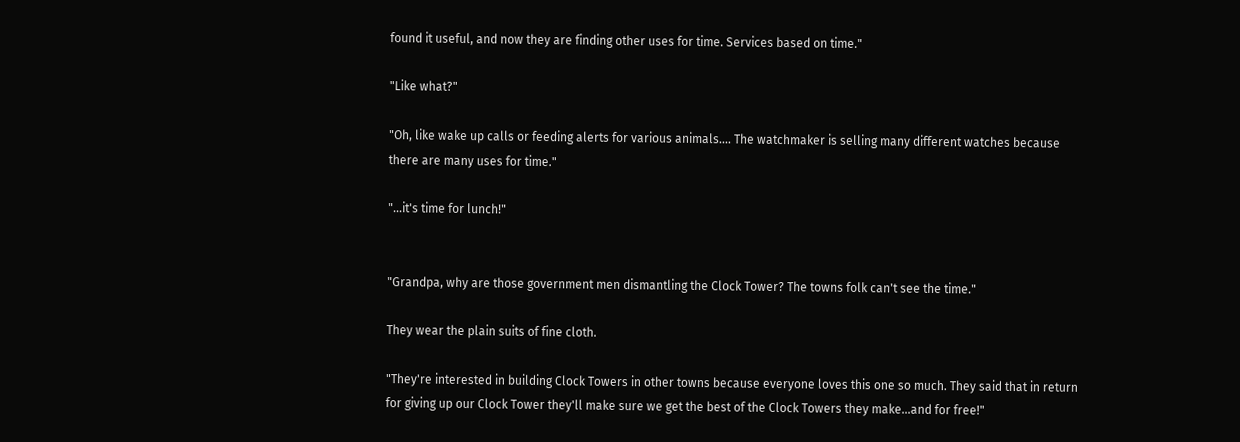found it useful, and now they are finding other uses for time. Services based on time."

"Like what?"

"Oh, like wake up calls or feeding alerts for various animals.... The watchmaker is selling many different watches because there are many uses for time."

"...it's time for lunch!"


"Grandpa, why are those government men dismantling the Clock Tower? The towns folk can't see the time."

They wear the plain suits of fine cloth.

"They're interested in building Clock Towers in other towns because everyone loves this one so much. They said that in return for giving up our Clock Tower they'll make sure we get the best of the Clock Towers they make...and for free!"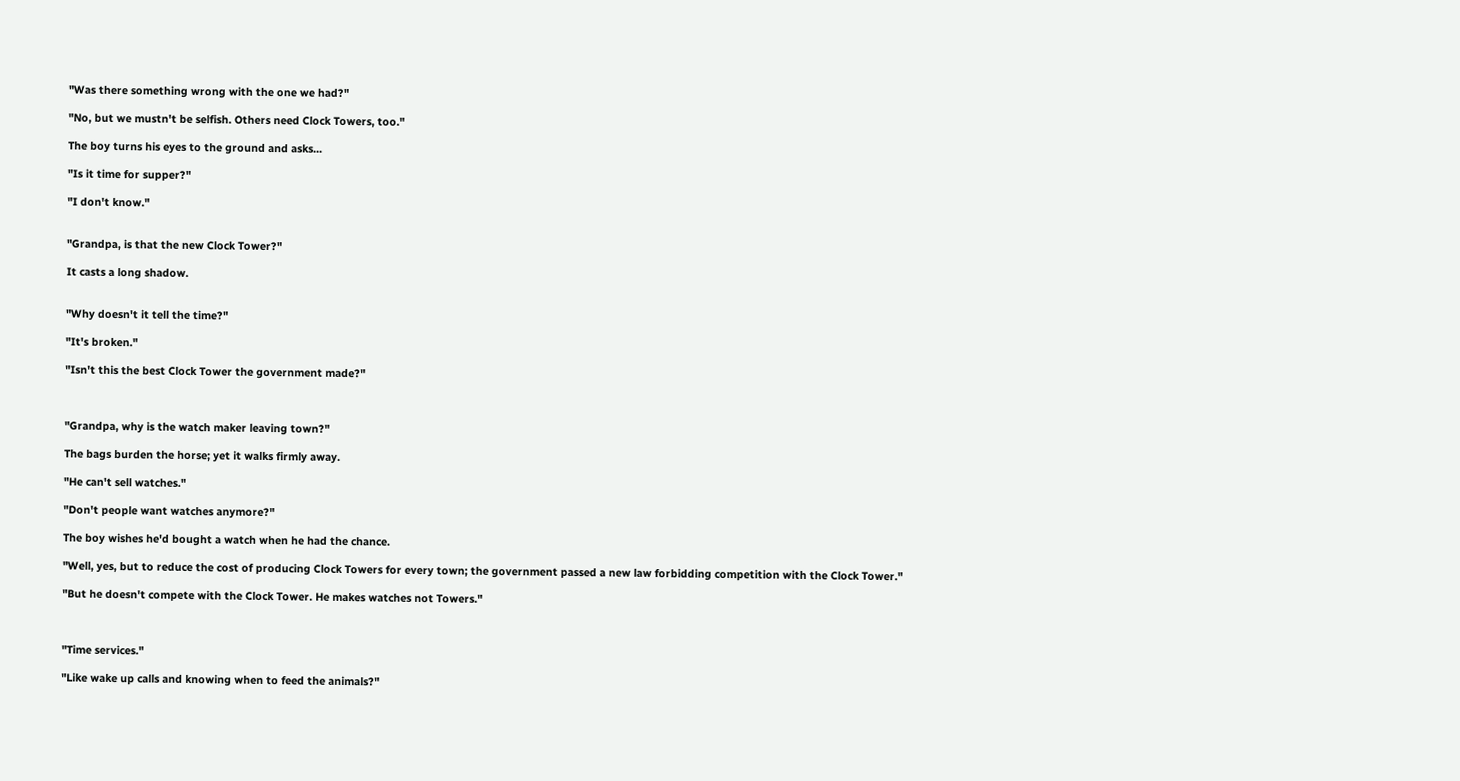"Was there something wrong with the one we had?"

"No, but we mustn't be selfish. Others need Clock Towers, too."

The boy turns his eyes to the ground and asks...

"Is it time for supper?"

"I don't know."


"Grandpa, is that the new Clock Tower?"

It casts a long shadow.


"Why doesn't it tell the time?"

"It's broken."

"Isn't this the best Clock Tower the government made?"



"Grandpa, why is the watch maker leaving town?"

The bags burden the horse; yet it walks firmly away.

"He can't sell watches."

"Don't people want watches anymore?"

The boy wishes he'd bought a watch when he had the chance.

"Well, yes, but to reduce the cost of producing Clock Towers for every town; the government passed a new law forbidding competition with the Clock Tower."

"But he doesn't compete with the Clock Tower. He makes watches not Towers."



"Time services."

"Like wake up calls and knowing when to feed the animals?"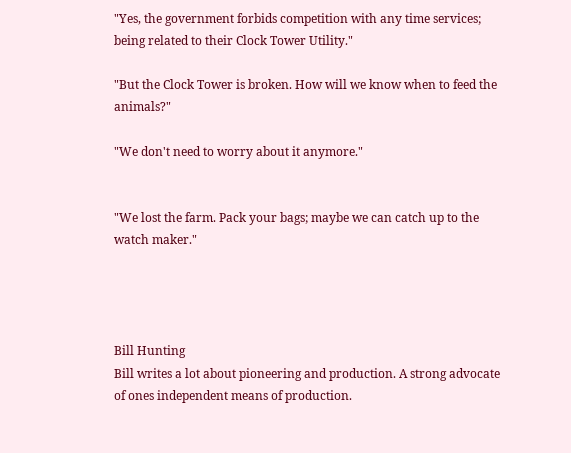"Yes, the government forbids competition with any time services; being related to their Clock Tower Utility."

"But the Clock Tower is broken. How will we know when to feed the animals?"

"We don't need to worry about it anymore."


"We lost the farm. Pack your bags; maybe we can catch up to the watch maker."




Bill Hunting
Bill writes a lot about pioneering and production. A strong advocate of ones independent means of production.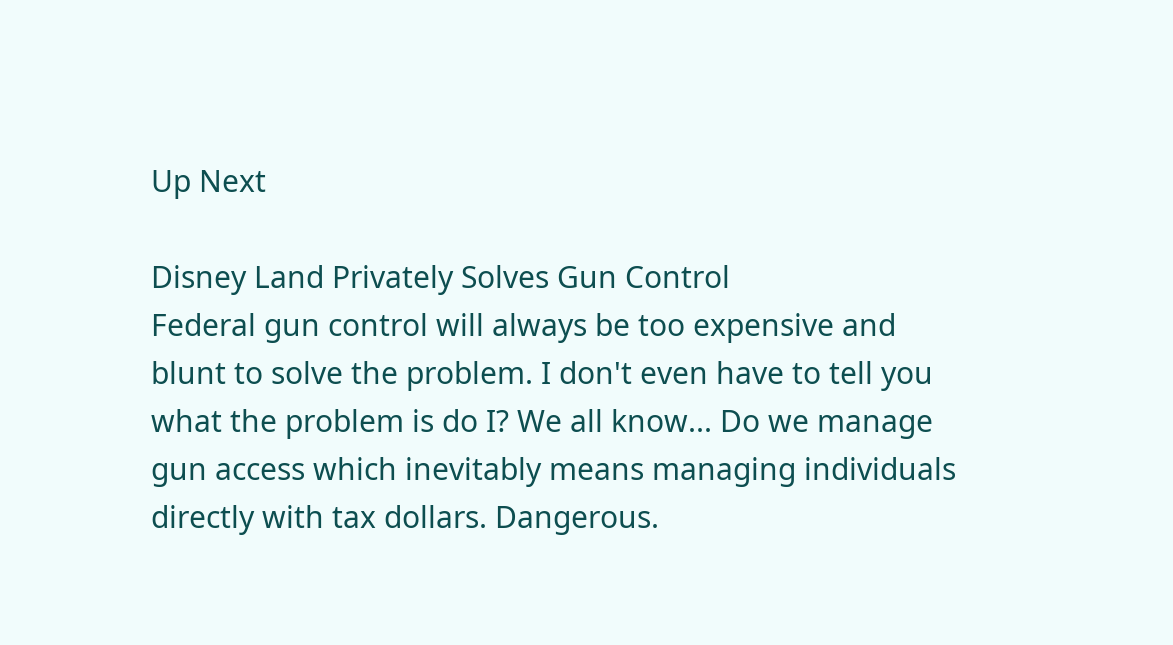Up Next

Disney Land Privately Solves Gun Control
Federal gun control will always be too expensive and blunt to solve the problem. I don't even have to tell you what the problem is do I? We all know... Do we manage gun access which inevitably means managing individuals directly with tax dollars. Dangerous.